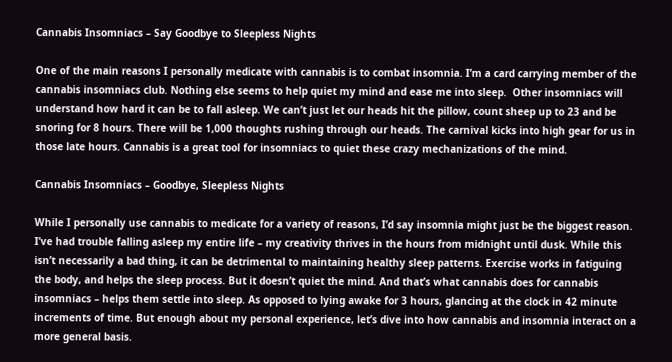Cannabis Insomniacs – Say Goodbye to Sleepless Nights

One of the main reasons I personally medicate with cannabis is to combat insomnia. I’m a card carrying member of the cannabis insomniacs club. Nothing else seems to help quiet my mind and ease me into sleep.  Other insomniacs will understand how hard it can be to fall asleep. We can’t just let our heads hit the pillow, count sheep up to 23 and be snoring for 8 hours. There will be 1,000 thoughts rushing through our heads. The carnival kicks into high gear for us in those late hours. Cannabis is a great tool for insomniacs to quiet these crazy mechanizations of the mind.

Cannabis Insomniacs – Goodbye, Sleepless Nights

While I personally use cannabis to medicate for a variety of reasons, I’d say insomnia might just be the biggest reason. I’ve had trouble falling asleep my entire life – my creativity thrives in the hours from midnight until dusk. While this isn’t necessarily a bad thing, it can be detrimental to maintaining healthy sleep patterns. Exercise works in fatiguing the body, and helps the sleep process. But it doesn’t quiet the mind. And that’s what cannabis does for cannabis insomniacs – helps them settle into sleep. As opposed to lying awake for 3 hours, glancing at the clock in 42 minute increments of time. But enough about my personal experience, let’s dive into how cannabis and insomnia interact on a more general basis.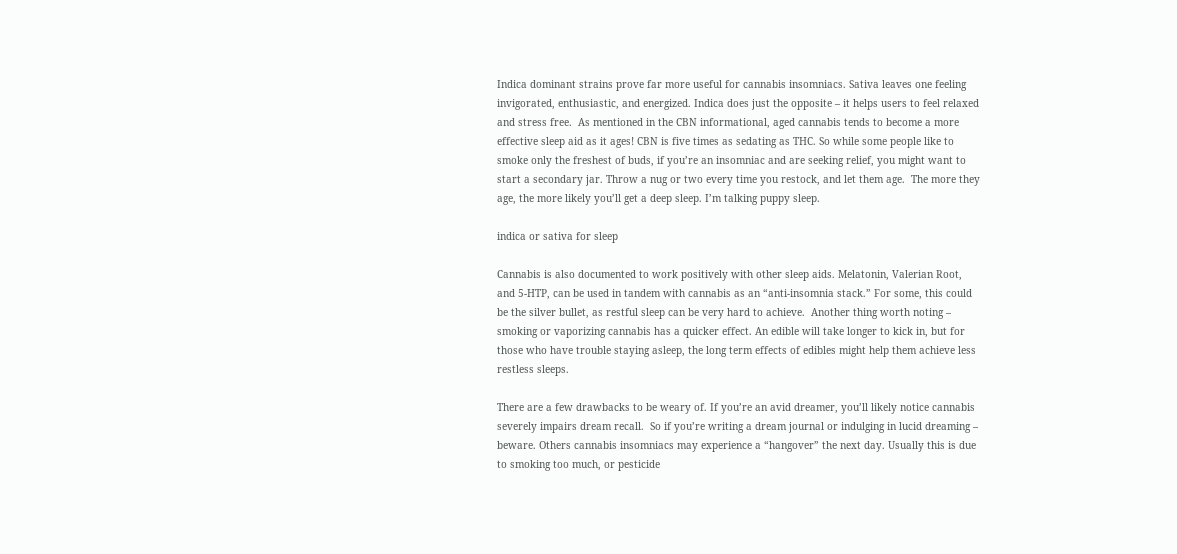Indica dominant strains prove far more useful for cannabis insomniacs. Sativa leaves one feeling invigorated, enthusiastic, and energized. Indica does just the opposite – it helps users to feel relaxed and stress free.  As mentioned in the CBN informational, aged cannabis tends to become a more effective sleep aid as it ages! CBN is five times as sedating as THC. So while some people like to smoke only the freshest of buds, if you’re an insomniac and are seeking relief, you might want to start a secondary jar. Throw a nug or two every time you restock, and let them age.  The more they age, the more likely you’ll get a deep sleep. I’m talking puppy sleep.

indica or sativa for sleep

Cannabis is also documented to work positively with other sleep aids. Melatonin, Valerian Root, and 5-HTP, can be used in tandem with cannabis as an “anti-insomnia stack.” For some, this could be the silver bullet, as restful sleep can be very hard to achieve.  Another thing worth noting – smoking or vaporizing cannabis has a quicker effect. An edible will take longer to kick in, but for those who have trouble staying asleep, the long term effects of edibles might help them achieve less restless sleeps.

There are a few drawbacks to be weary of. If you’re an avid dreamer, you’ll likely notice cannabis severely impairs dream recall.  So if you’re writing a dream journal or indulging in lucid dreaming – beware. Others cannabis insomniacs may experience a “hangover” the next day. Usually this is due to smoking too much, or pesticide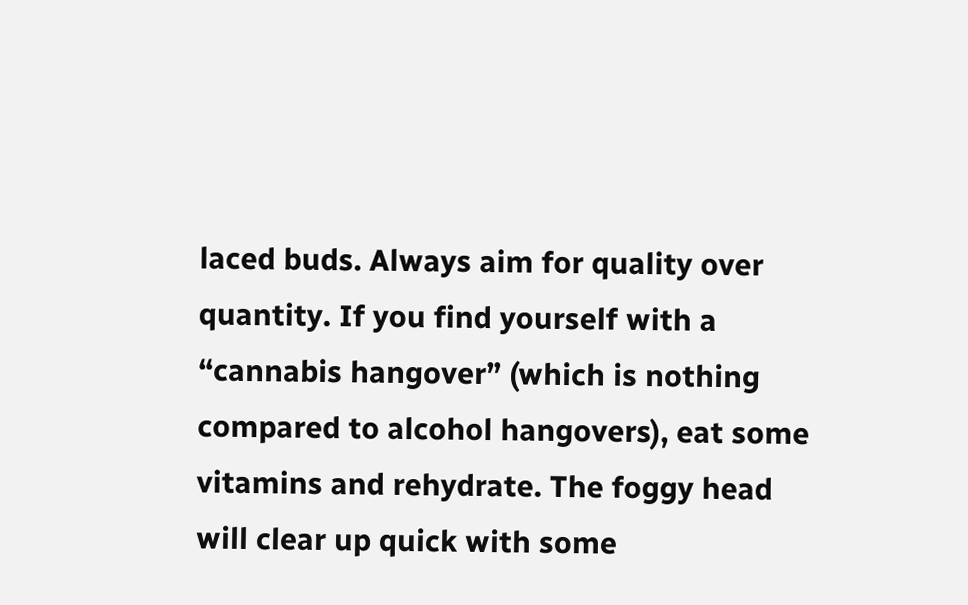laced buds. Always aim for quality over quantity. If you find yourself with a “cannabis hangover” (which is nothing compared to alcohol hangovers), eat some vitamins and rehydrate. The foggy head will clear up quick with some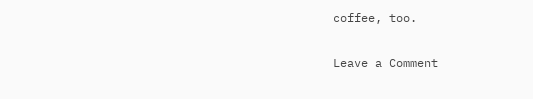coffee, too.

Leave a Comment